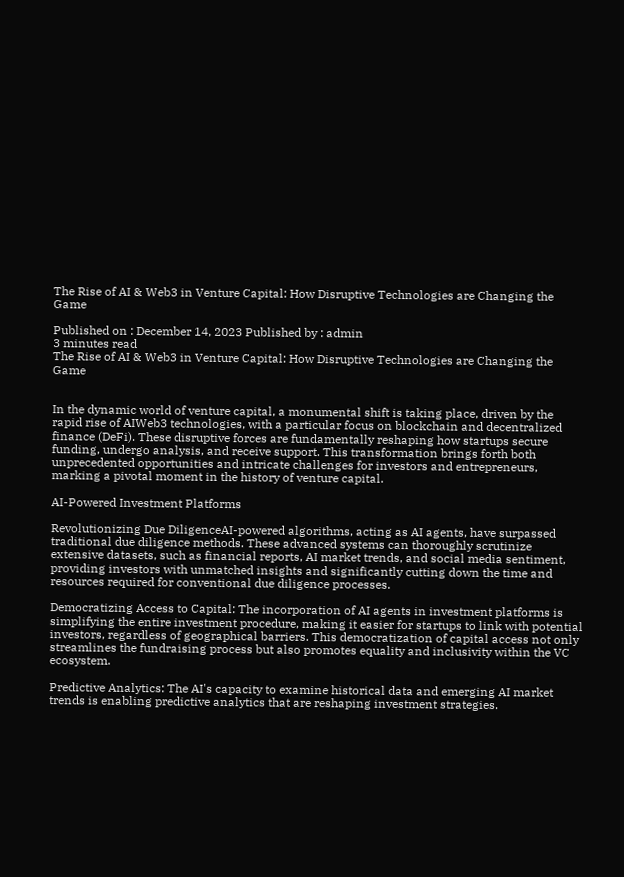The Rise of AI & Web3 in Venture Capital: How Disruptive Technologies are Changing the Game

Published on : December 14, 2023 Published by : admin
3 minutes read
The Rise of AI & Web3 in Venture Capital: How Disruptive Technologies are Changing the Game


In the dynamic world of venture capital, a monumental shift is taking place, driven by the rapid rise of AIWeb3 technologies, with a particular focus on blockchain and decentralized finance (DeFi). These disruptive forces are fundamentally reshaping how startups secure funding, undergo analysis, and receive support. This transformation brings forth both unprecedented opportunities and intricate challenges for investors and entrepreneurs, marking a pivotal moment in the history of venture capital.

AI-Powered Investment Platforms

Revolutionizing Due DiligenceAI-powered algorithms, acting as AI agents, have surpassed traditional due diligence methods. These advanced systems can thoroughly scrutinize extensive datasets, such as financial reports, AI market trends, and social media sentiment, providing investors with unmatched insights and significantly cutting down the time and resources required for conventional due diligence processes.

Democratizing Access to Capital: The incorporation of AI agents in investment platforms is simplifying the entire investment procedure, making it easier for startups to link with potential investors, regardless of geographical barriers. This democratization of capital access not only streamlines the fundraising process but also promotes equality and inclusivity within the VC ecosystem.

Predictive Analytics: The AI's capacity to examine historical data and emerging AI market trends is enabling predictive analytics that are reshaping investment strategies.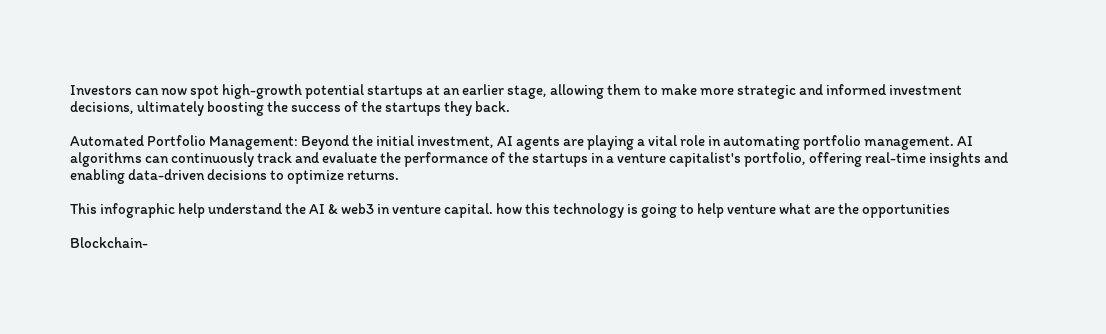Investors can now spot high-growth potential startups at an earlier stage, allowing them to make more strategic and informed investment decisions, ultimately boosting the success of the startups they back.

Automated Portfolio Management: Beyond the initial investment, AI agents are playing a vital role in automating portfolio management. AI algorithms can continuously track and evaluate the performance of the startups in a venture capitalist's portfolio, offering real-time insights and enabling data-driven decisions to optimize returns.

This infographic help understand the AI & web3 in venture capital. how this technology is going to help venture what are the opportunities

Blockchain-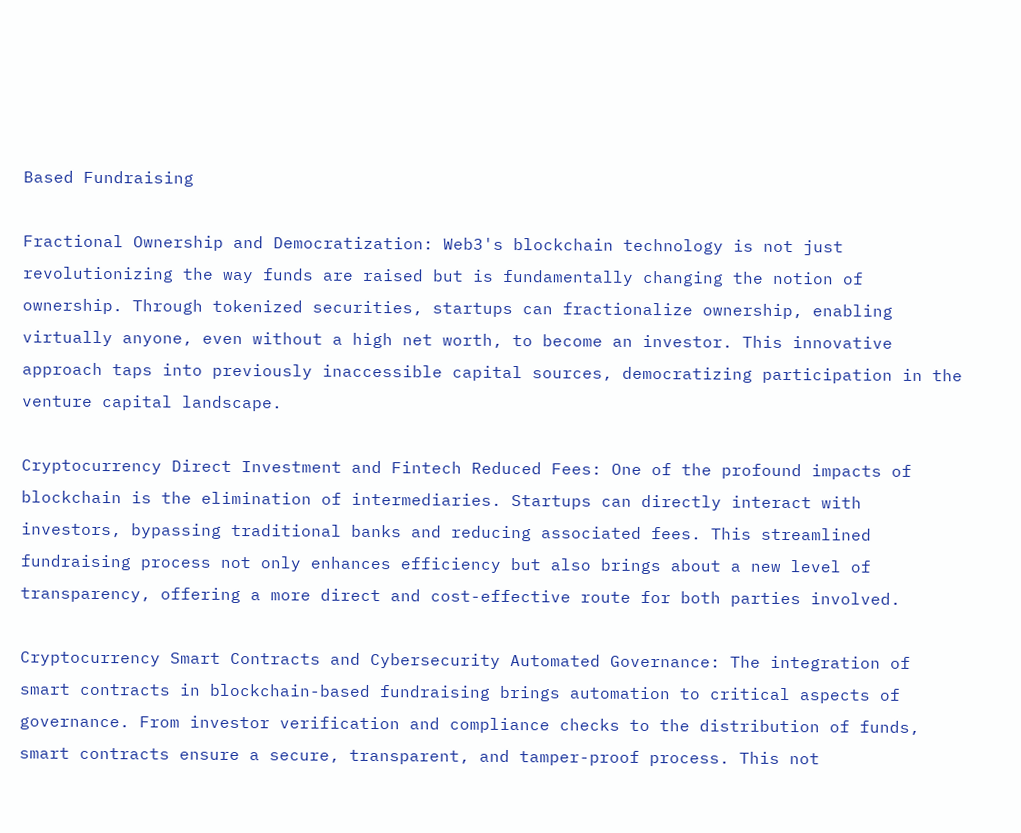Based Fundraising

Fractional Ownership and Democratization: Web3's blockchain technology is not just revolutionizing the way funds are raised but is fundamentally changing the notion of ownership. Through tokenized securities, startups can fractionalize ownership, enabling virtually anyone, even without a high net worth, to become an investor. This innovative approach taps into previously inaccessible capital sources, democratizing participation in the venture capital landscape.

Cryptocurrency Direct Investment and Fintech Reduced Fees: One of the profound impacts of blockchain is the elimination of intermediaries. Startups can directly interact with investors, bypassing traditional banks and reducing associated fees. This streamlined fundraising process not only enhances efficiency but also brings about a new level of transparency, offering a more direct and cost-effective route for both parties involved.

Cryptocurrency Smart Contracts and Cybersecurity Automated Governance: The integration of smart contracts in blockchain-based fundraising brings automation to critical aspects of governance. From investor verification and compliance checks to the distribution of funds, smart contracts ensure a secure, transparent, and tamper-proof process. This not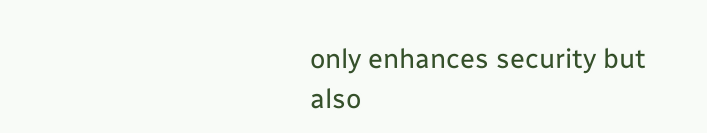only enhances security but also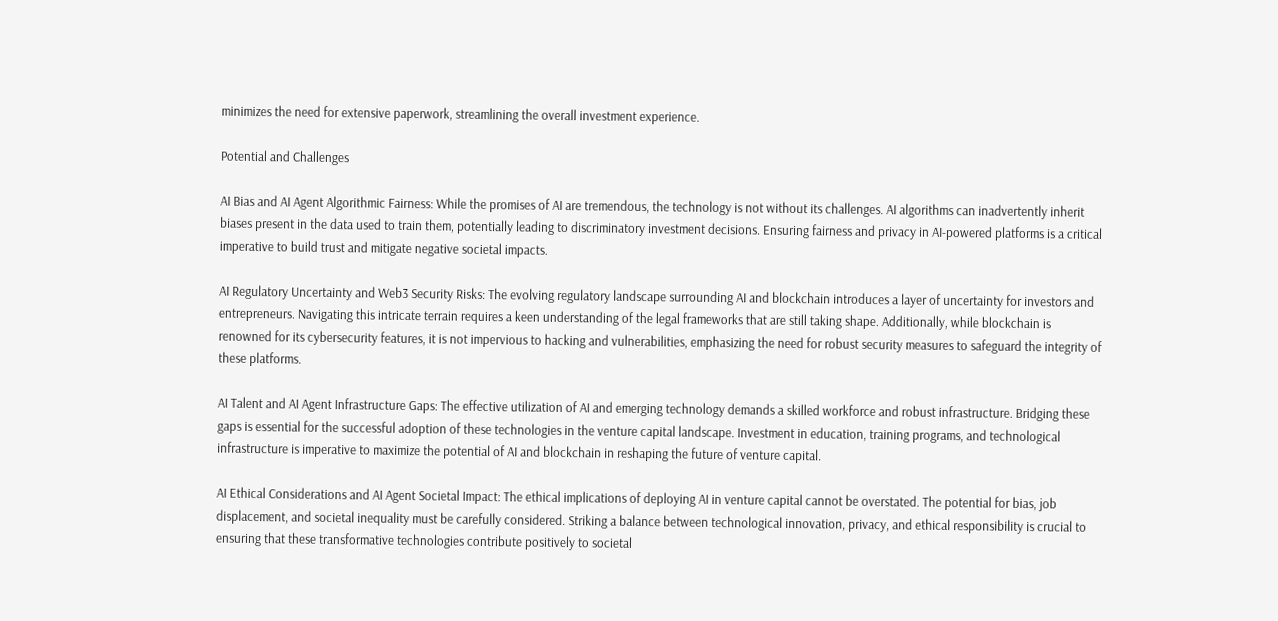minimizes the need for extensive paperwork, streamlining the overall investment experience.

Potential and Challenges

AI Bias and AI Agent Algorithmic Fairness: While the promises of AI are tremendous, the technology is not without its challenges. AI algorithms can inadvertently inherit biases present in the data used to train them, potentially leading to discriminatory investment decisions. Ensuring fairness and privacy in AI-powered platforms is a critical imperative to build trust and mitigate negative societal impacts.

AI Regulatory Uncertainty and Web3 Security Risks: The evolving regulatory landscape surrounding AI and blockchain introduces a layer of uncertainty for investors and entrepreneurs. Navigating this intricate terrain requires a keen understanding of the legal frameworks that are still taking shape. Additionally, while blockchain is renowned for its cybersecurity features, it is not impervious to hacking and vulnerabilities, emphasizing the need for robust security measures to safeguard the integrity of these platforms.

AI Talent and AI Agent Infrastructure Gaps: The effective utilization of AI and emerging technology demands a skilled workforce and robust infrastructure. Bridging these gaps is essential for the successful adoption of these technologies in the venture capital landscape. Investment in education, training programs, and technological infrastructure is imperative to maximize the potential of AI and blockchain in reshaping the future of venture capital.

AI Ethical Considerations and AI Agent Societal Impact: The ethical implications of deploying AI in venture capital cannot be overstated. The potential for bias, job displacement, and societal inequality must be carefully considered. Striking a balance between technological innovation, privacy, and ethical responsibility is crucial to ensuring that these transformative technologies contribute positively to societal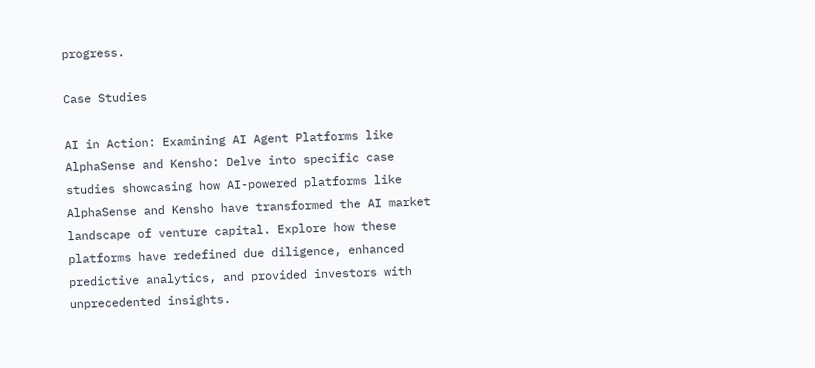progress.

Case Studies

AI in Action: Examining AI Agent Platforms like AlphaSense and Kensho: Delve into specific case studies showcasing how AI-powered platforms like AlphaSense and Kensho have transformed the AI market landscape of venture capital. Explore how these platforms have redefined due diligence, enhanced predictive analytics, and provided investors with unprecedented insights.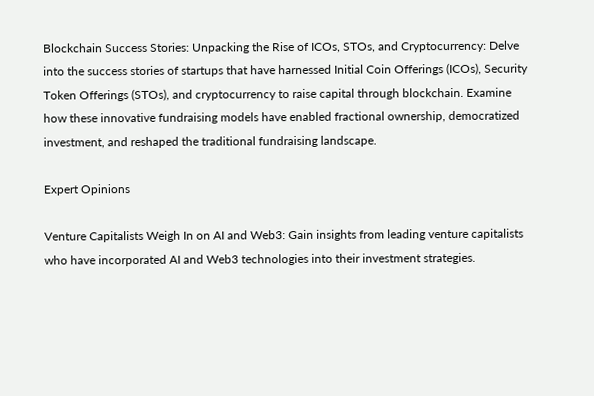Blockchain Success Stories: Unpacking the Rise of ICOs, STOs, and Cryptocurrency: Delve into the success stories of startups that have harnessed Initial Coin Offerings (ICOs), Security Token Offerings (STOs), and cryptocurrency to raise capital through blockchain. Examine how these innovative fundraising models have enabled fractional ownership, democratized investment, and reshaped the traditional fundraising landscape.

Expert Opinions

Venture Capitalists Weigh In on AI and Web3: Gain insights from leading venture capitalists who have incorporated AI and Web3 technologies into their investment strategies.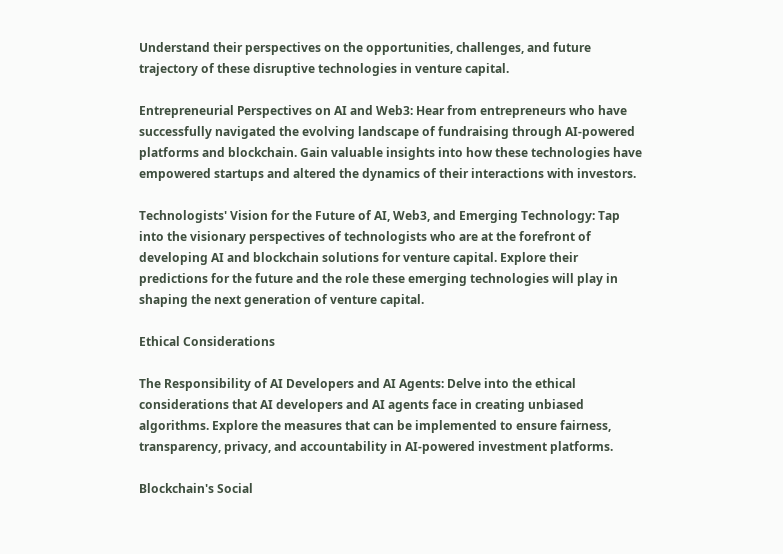Understand their perspectives on the opportunities, challenges, and future trajectory of these disruptive technologies in venture capital.

Entrepreneurial Perspectives on AI and Web3: Hear from entrepreneurs who have successfully navigated the evolving landscape of fundraising through AI-powered platforms and blockchain. Gain valuable insights into how these technologies have empowered startups and altered the dynamics of their interactions with investors.

Technologists' Vision for the Future of AI, Web3, and Emerging Technology: Tap into the visionary perspectives of technologists who are at the forefront of developing AI and blockchain solutions for venture capital. Explore their predictions for the future and the role these emerging technologies will play in shaping the next generation of venture capital.

Ethical Considerations

The Responsibility of AI Developers and AI Agents: Delve into the ethical considerations that AI developers and AI agents face in creating unbiased algorithms. Explore the measures that can be implemented to ensure fairness, transparency, privacy, and accountability in AI-powered investment platforms.

Blockchain's Social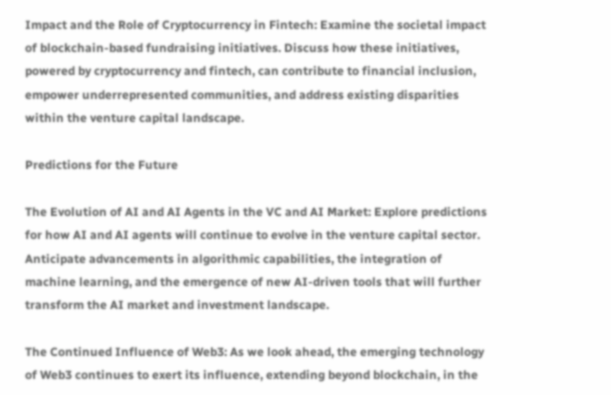Impact and the Role of Cryptocurrency in Fintech: Examine the societal impact of blockchain-based fundraising initiatives. Discuss how these initiatives, powered by cryptocurrency and fintech, can contribute to financial inclusion, empower underrepresented communities, and address existing disparities within the venture capital landscape.

Predictions for the Future

The Evolution of AI and AI Agents in the VC and AI Market: Explore predictions for how AI and AI agents will continue to evolve in the venture capital sector. Anticipate advancements in algorithmic capabilities, the integration of machine learning, and the emergence of new AI-driven tools that will further transform the AI market and investment landscape.

The Continued Influence of Web3: As we look ahead, the emerging technology of Web3 continues to exert its influence, extending beyond blockchain, in the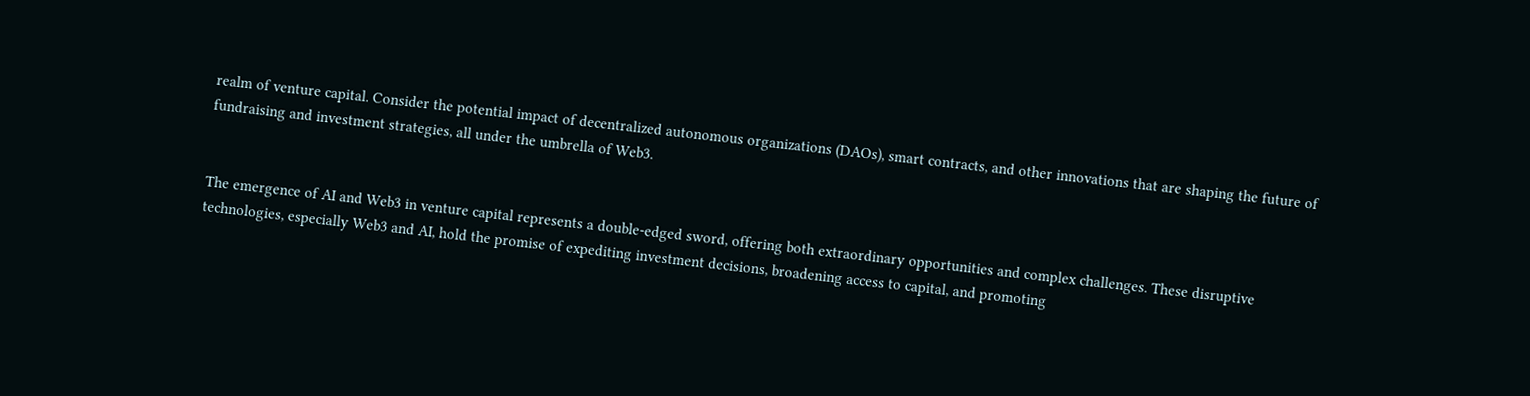realm of venture capital. Consider the potential impact of decentralized autonomous organizations (DAOs), smart contracts, and other innovations that are shaping the future of fundraising and investment strategies, all under the umbrella of Web3.


The emergence of AI and Web3 in venture capital represents a double-edged sword, offering both extraordinary opportunities and complex challenges. These disruptive technologies, especially Web3 and AI, hold the promise of expediting investment decisions, broadening access to capital, and promoting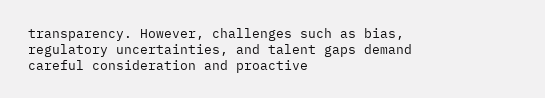transparency. However, challenges such as bias, regulatory uncertainties, and talent gaps demand careful consideration and proactive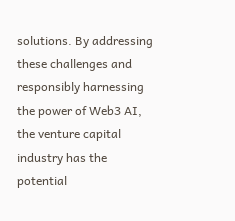solutions. By addressing these challenges and responsibly harnessing the power of Web3 AI, the venture capital industry has the potential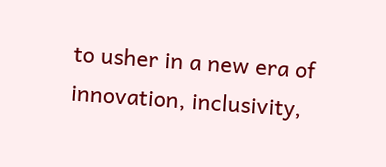to usher in a new era of innovation, inclusivity,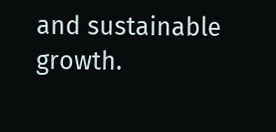and sustainable growth.